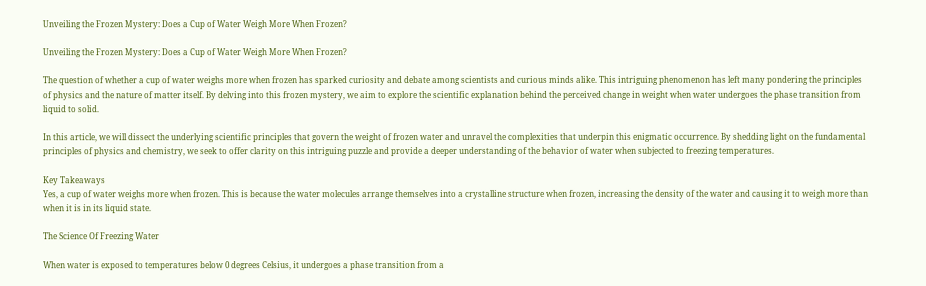Unveiling the Frozen Mystery: Does a Cup of Water Weigh More When Frozen?

Unveiling the Frozen Mystery: Does a Cup of Water Weigh More When Frozen?

The question of whether a cup of water weighs more when frozen has sparked curiosity and debate among scientists and curious minds alike. This intriguing phenomenon has left many pondering the principles of physics and the nature of matter itself. By delving into this frozen mystery, we aim to explore the scientific explanation behind the perceived change in weight when water undergoes the phase transition from liquid to solid.

In this article, we will dissect the underlying scientific principles that govern the weight of frozen water and unravel the complexities that underpin this enigmatic occurrence. By shedding light on the fundamental principles of physics and chemistry, we seek to offer clarity on this intriguing puzzle and provide a deeper understanding of the behavior of water when subjected to freezing temperatures.

Key Takeaways
Yes, a cup of water weighs more when frozen. This is because the water molecules arrange themselves into a crystalline structure when frozen, increasing the density of the water and causing it to weigh more than when it is in its liquid state.

The Science Of Freezing Water

When water is exposed to temperatures below 0 degrees Celsius, it undergoes a phase transition from a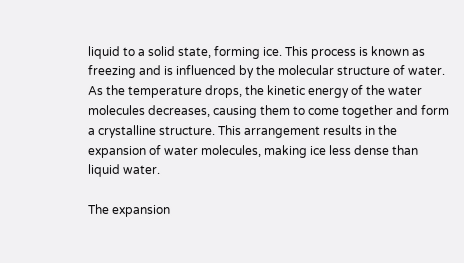liquid to a solid state, forming ice. This process is known as freezing and is influenced by the molecular structure of water. As the temperature drops, the kinetic energy of the water molecules decreases, causing them to come together and form a crystalline structure. This arrangement results in the expansion of water molecules, making ice less dense than liquid water.

The expansion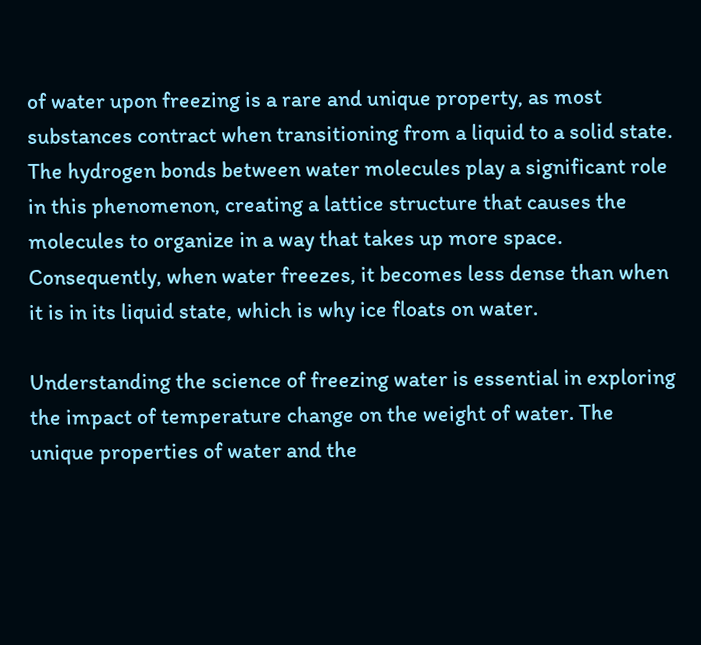of water upon freezing is a rare and unique property, as most substances contract when transitioning from a liquid to a solid state. The hydrogen bonds between water molecules play a significant role in this phenomenon, creating a lattice structure that causes the molecules to organize in a way that takes up more space. Consequently, when water freezes, it becomes less dense than when it is in its liquid state, which is why ice floats on water.

Understanding the science of freezing water is essential in exploring the impact of temperature change on the weight of water. The unique properties of water and the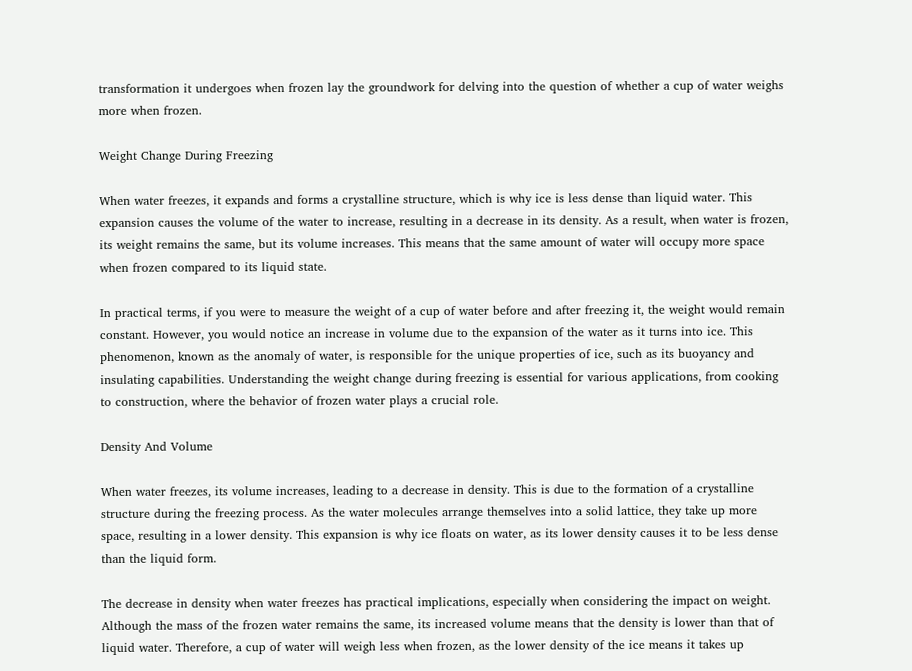transformation it undergoes when frozen lay the groundwork for delving into the question of whether a cup of water weighs more when frozen.

Weight Change During Freezing

When water freezes, it expands and forms a crystalline structure, which is why ice is less dense than liquid water. This expansion causes the volume of the water to increase, resulting in a decrease in its density. As a result, when water is frozen, its weight remains the same, but its volume increases. This means that the same amount of water will occupy more space when frozen compared to its liquid state.

In practical terms, if you were to measure the weight of a cup of water before and after freezing it, the weight would remain constant. However, you would notice an increase in volume due to the expansion of the water as it turns into ice. This phenomenon, known as the anomaly of water, is responsible for the unique properties of ice, such as its buoyancy and insulating capabilities. Understanding the weight change during freezing is essential for various applications, from cooking to construction, where the behavior of frozen water plays a crucial role.

Density And Volume

When water freezes, its volume increases, leading to a decrease in density. This is due to the formation of a crystalline structure during the freezing process. As the water molecules arrange themselves into a solid lattice, they take up more space, resulting in a lower density. This expansion is why ice floats on water, as its lower density causes it to be less dense than the liquid form.

The decrease in density when water freezes has practical implications, especially when considering the impact on weight. Although the mass of the frozen water remains the same, its increased volume means that the density is lower than that of liquid water. Therefore, a cup of water will weigh less when frozen, as the lower density of the ice means it takes up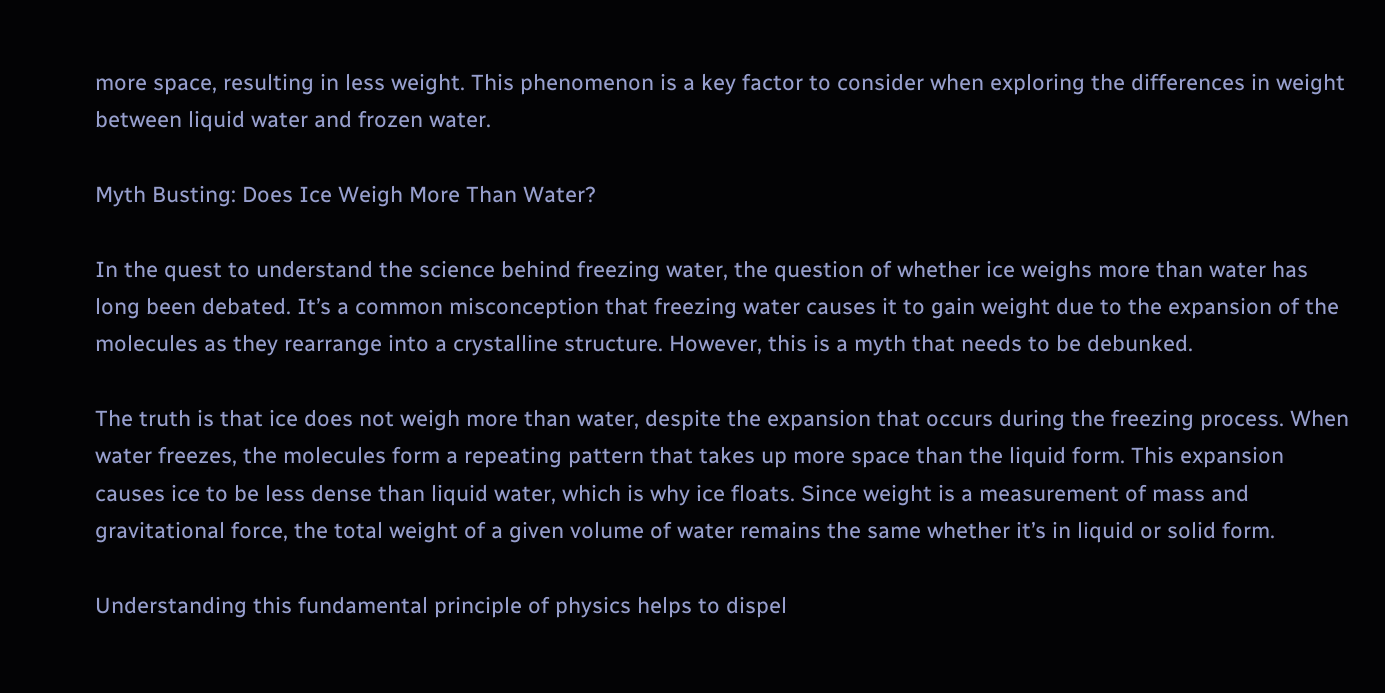more space, resulting in less weight. This phenomenon is a key factor to consider when exploring the differences in weight between liquid water and frozen water.

Myth Busting: Does Ice Weigh More Than Water?

In the quest to understand the science behind freezing water, the question of whether ice weighs more than water has long been debated. It’s a common misconception that freezing water causes it to gain weight due to the expansion of the molecules as they rearrange into a crystalline structure. However, this is a myth that needs to be debunked.

The truth is that ice does not weigh more than water, despite the expansion that occurs during the freezing process. When water freezes, the molecules form a repeating pattern that takes up more space than the liquid form. This expansion causes ice to be less dense than liquid water, which is why ice floats. Since weight is a measurement of mass and gravitational force, the total weight of a given volume of water remains the same whether it’s in liquid or solid form.

Understanding this fundamental principle of physics helps to dispel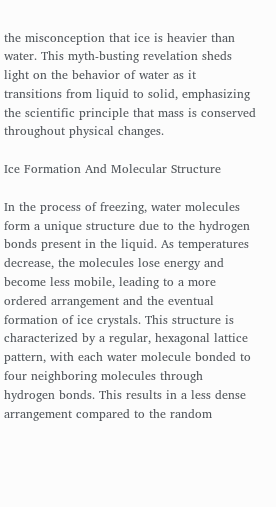the misconception that ice is heavier than water. This myth-busting revelation sheds light on the behavior of water as it transitions from liquid to solid, emphasizing the scientific principle that mass is conserved throughout physical changes.

Ice Formation And Molecular Structure

In the process of freezing, water molecules form a unique structure due to the hydrogen bonds present in the liquid. As temperatures decrease, the molecules lose energy and become less mobile, leading to a more ordered arrangement and the eventual formation of ice crystals. This structure is characterized by a regular, hexagonal lattice pattern, with each water molecule bonded to four neighboring molecules through hydrogen bonds. This results in a less dense arrangement compared to the random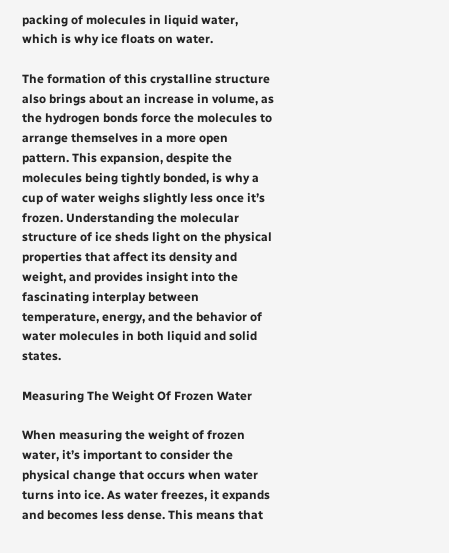packing of molecules in liquid water, which is why ice floats on water.

The formation of this crystalline structure also brings about an increase in volume, as the hydrogen bonds force the molecules to arrange themselves in a more open pattern. This expansion, despite the molecules being tightly bonded, is why a cup of water weighs slightly less once it’s frozen. Understanding the molecular structure of ice sheds light on the physical properties that affect its density and weight, and provides insight into the fascinating interplay between temperature, energy, and the behavior of water molecules in both liquid and solid states.

Measuring The Weight Of Frozen Water

When measuring the weight of frozen water, it’s important to consider the physical change that occurs when water turns into ice. As water freezes, it expands and becomes less dense. This means that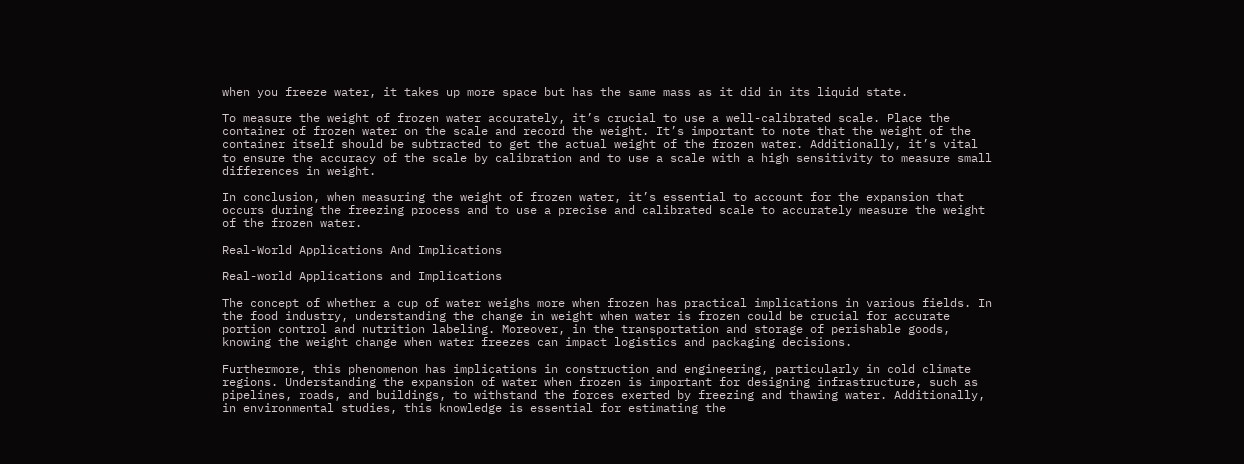when you freeze water, it takes up more space but has the same mass as it did in its liquid state.

To measure the weight of frozen water accurately, it’s crucial to use a well-calibrated scale. Place the container of frozen water on the scale and record the weight. It’s important to note that the weight of the container itself should be subtracted to get the actual weight of the frozen water. Additionally, it’s vital to ensure the accuracy of the scale by calibration and to use a scale with a high sensitivity to measure small differences in weight.

In conclusion, when measuring the weight of frozen water, it’s essential to account for the expansion that occurs during the freezing process and to use a precise and calibrated scale to accurately measure the weight of the frozen water.

Real-World Applications And Implications

Real-world Applications and Implications

The concept of whether a cup of water weighs more when frozen has practical implications in various fields. In the food industry, understanding the change in weight when water is frozen could be crucial for accurate portion control and nutrition labeling. Moreover, in the transportation and storage of perishable goods, knowing the weight change when water freezes can impact logistics and packaging decisions.

Furthermore, this phenomenon has implications in construction and engineering, particularly in cold climate regions. Understanding the expansion of water when frozen is important for designing infrastructure, such as pipelines, roads, and buildings, to withstand the forces exerted by freezing and thawing water. Additionally, in environmental studies, this knowledge is essential for estimating the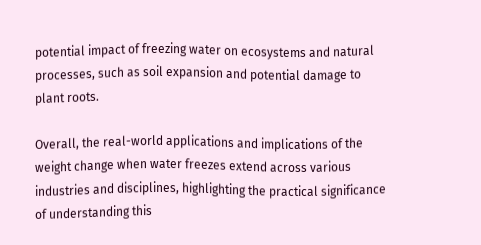potential impact of freezing water on ecosystems and natural processes, such as soil expansion and potential damage to plant roots.

Overall, the real-world applications and implications of the weight change when water freezes extend across various industries and disciplines, highlighting the practical significance of understanding this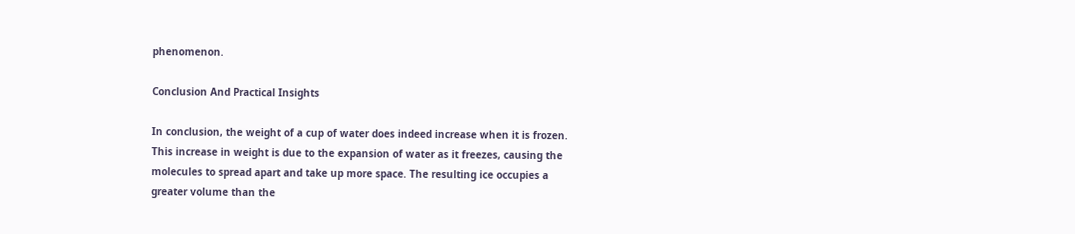phenomenon.

Conclusion And Practical Insights

In conclusion, the weight of a cup of water does indeed increase when it is frozen. This increase in weight is due to the expansion of water as it freezes, causing the molecules to spread apart and take up more space. The resulting ice occupies a greater volume than the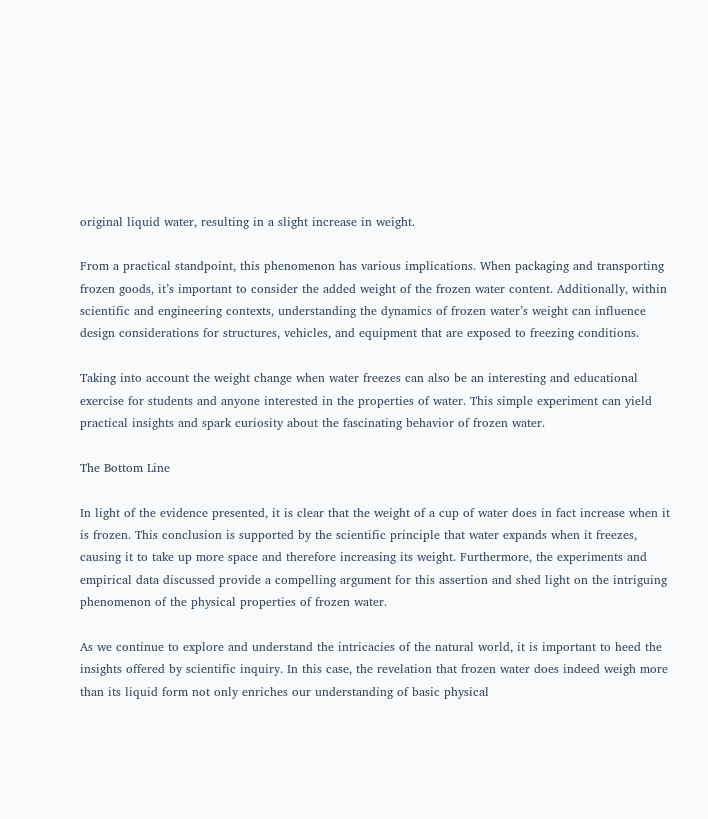original liquid water, resulting in a slight increase in weight.

From a practical standpoint, this phenomenon has various implications. When packaging and transporting frozen goods, it’s important to consider the added weight of the frozen water content. Additionally, within scientific and engineering contexts, understanding the dynamics of frozen water’s weight can influence design considerations for structures, vehicles, and equipment that are exposed to freezing conditions.

Taking into account the weight change when water freezes can also be an interesting and educational exercise for students and anyone interested in the properties of water. This simple experiment can yield practical insights and spark curiosity about the fascinating behavior of frozen water.

The Bottom Line

In light of the evidence presented, it is clear that the weight of a cup of water does in fact increase when it is frozen. This conclusion is supported by the scientific principle that water expands when it freezes, causing it to take up more space and therefore increasing its weight. Furthermore, the experiments and empirical data discussed provide a compelling argument for this assertion and shed light on the intriguing phenomenon of the physical properties of frozen water.

As we continue to explore and understand the intricacies of the natural world, it is important to heed the insights offered by scientific inquiry. In this case, the revelation that frozen water does indeed weigh more than its liquid form not only enriches our understanding of basic physical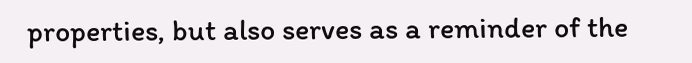properties, but also serves as a reminder of the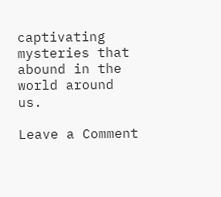captivating mysteries that abound in the world around us.

Leave a Comment